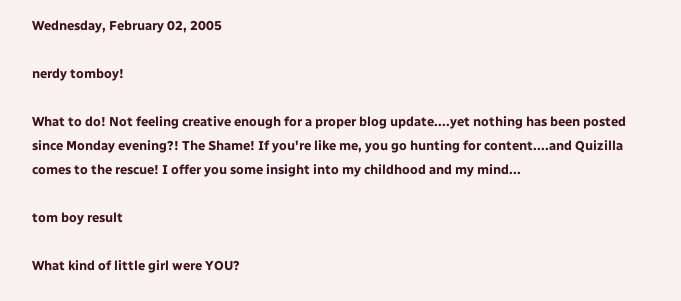Wednesday, February 02, 2005

nerdy tomboy!

What to do! Not feeling creative enough for a proper blog update....yet nothing has been posted since Monday evening?! The Shame! If you're like me, you go hunting for content....and Quizilla comes to the rescue! I offer you some insight into my childhood and my mind...

tom boy result

What kind of little girl were YOU?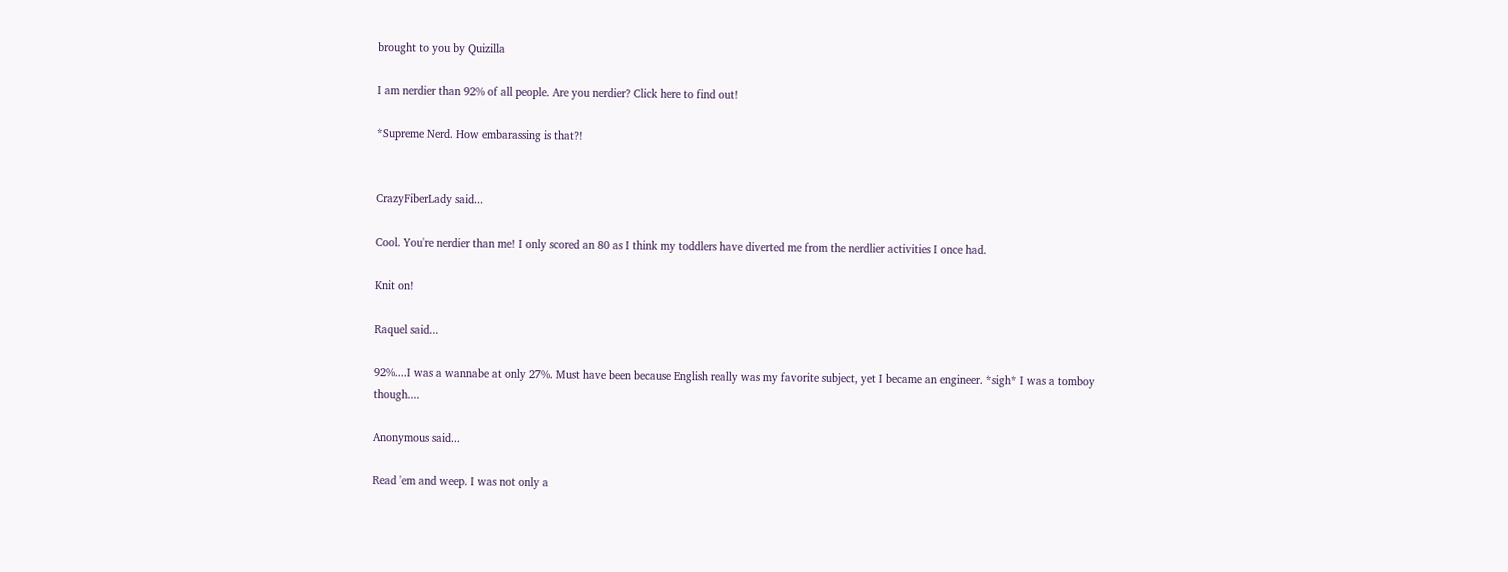brought to you by Quizilla

I am nerdier than 92% of all people. Are you nerdier? Click here to find out!

*Supreme Nerd. How embarassing is that?!


CrazyFiberLady said...

Cool. You're nerdier than me! I only scored an 80 as I think my toddlers have diverted me from the nerdlier activities I once had.

Knit on!

Raquel said...

92%....I was a wannabe at only 27%. Must have been because English really was my favorite subject, yet I became an engineer. *sigh* I was a tomboy though....

Anonymous said...

Read 'em and weep. I was not only a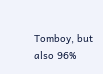Tomboy, but also 96%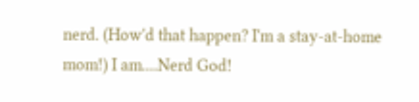nerd. (How'd that happen? I'm a stay-at-home mom!) I am....Nerd God!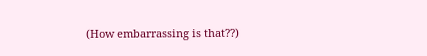(How embarrassing is that??)